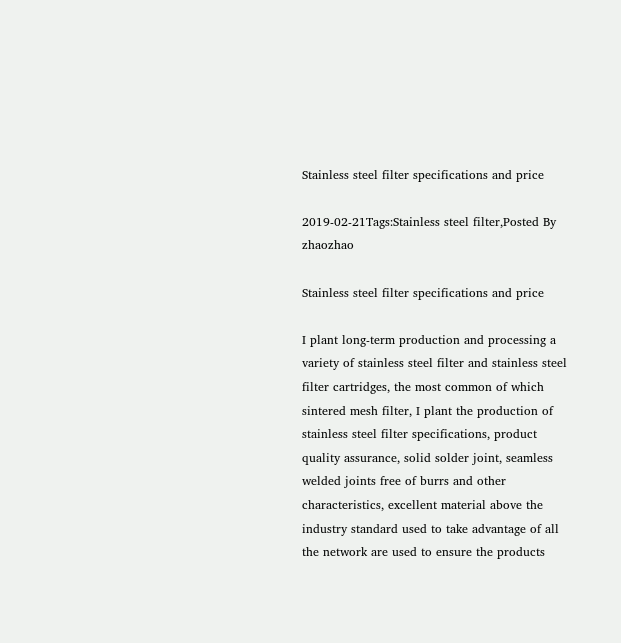Stainless steel filter specifications and price

2019-02-21Tags:Stainless steel filter,Posted By zhaozhao

Stainless steel filter specifications and price

I plant long-term production and processing a variety of stainless steel filter and stainless steel filter cartridges, the most common of which sintered mesh filter, I plant the production of stainless steel filter specifications, product quality assurance, solid solder joint, seamless welded joints free of burrs and other characteristics, excellent material above the industry standard used to take advantage of all the network are used to ensure the products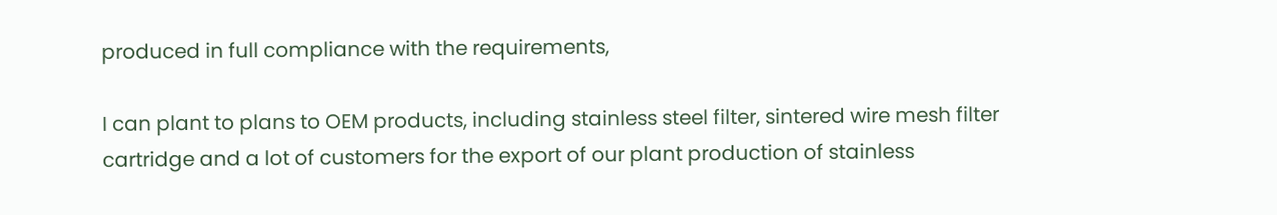produced in full compliance with the requirements,

I can plant to plans to OEM products, including stainless steel filter, sintered wire mesh filter cartridge and a lot of customers for the export of our plant production of stainless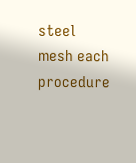steel mesh each procedure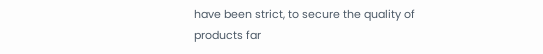have been strict, to secure the quality of products far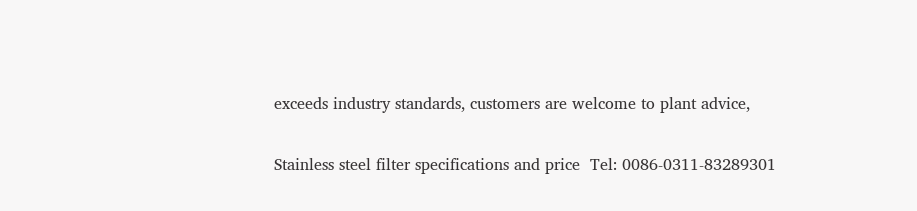exceeds industry standards, customers are welcome to plant advice,

Stainless steel filter specifications and price  Tel: 0086-0311-83289301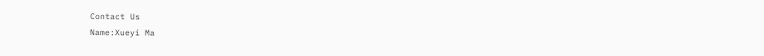Contact Us
Name:Xueyi Ma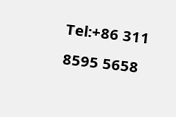Tel:+86 311 8595 5658